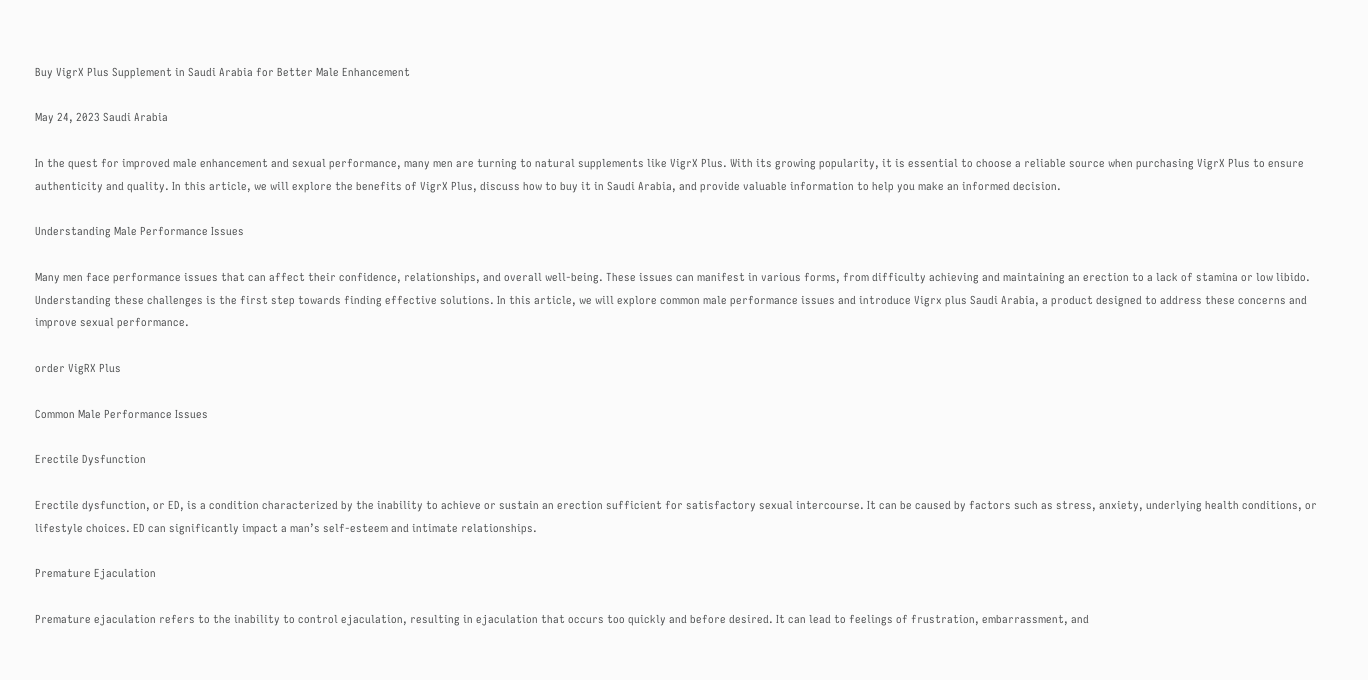Buy VigrX Plus Supplement in Saudi Arabia for Better Male Enhancement

May 24, 2023 Saudi Arabia

In the quest for improved male enhancement and sexual performance, many men are turning to natural supplements like VigrX Plus. With its growing popularity, it is essential to choose a reliable source when purchasing VigrX Plus to ensure authenticity and quality. In this article, we will explore the benefits of VigrX Plus, discuss how to buy it in Saudi Arabia, and provide valuable information to help you make an informed decision.

Understanding Male Performance Issues

Many men face performance issues that can affect their confidence, relationships, and overall well-being. These issues can manifest in various forms, from difficulty achieving and maintaining an erection to a lack of stamina or low libido. Understanding these challenges is the first step towards finding effective solutions. In this article, we will explore common male performance issues and introduce Vigrx plus Saudi Arabia, a product designed to address these concerns and improve sexual performance.

order VigRX Plus

Common Male Performance Issues

Erectile Dysfunction

Erectile dysfunction, or ED, is a condition characterized by the inability to achieve or sustain an erection sufficient for satisfactory sexual intercourse. It can be caused by factors such as stress, anxiety, underlying health conditions, or lifestyle choices. ED can significantly impact a man’s self-esteem and intimate relationships.

Premature Ejaculation

Premature ejaculation refers to the inability to control ejaculation, resulting in ejaculation that occurs too quickly and before desired. It can lead to feelings of frustration, embarrassment, and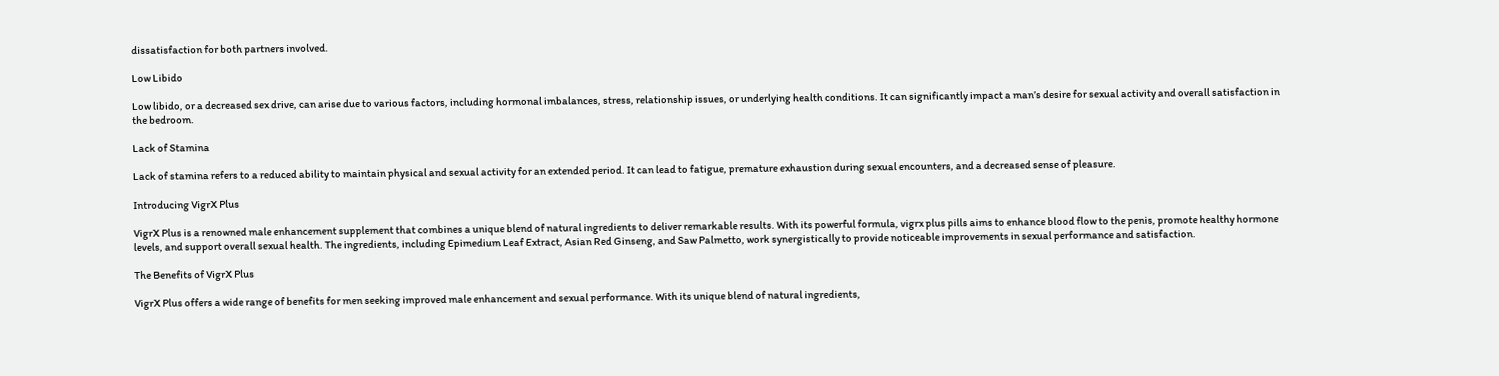dissatisfaction for both partners involved.

Low Libido

Low libido, or a decreased sex drive, can arise due to various factors, including hormonal imbalances, stress, relationship issues, or underlying health conditions. It can significantly impact a man’s desire for sexual activity and overall satisfaction in the bedroom.

Lack of Stamina

Lack of stamina refers to a reduced ability to maintain physical and sexual activity for an extended period. It can lead to fatigue, premature exhaustion during sexual encounters, and a decreased sense of pleasure.

Introducing VigrX Plus

VigrX Plus is a renowned male enhancement supplement that combines a unique blend of natural ingredients to deliver remarkable results. With its powerful formula, vigrx plus pills aims to enhance blood flow to the penis, promote healthy hormone levels, and support overall sexual health. The ingredients, including Epimedium Leaf Extract, Asian Red Ginseng, and Saw Palmetto, work synergistically to provide noticeable improvements in sexual performance and satisfaction.

The Benefits of VigrX Plus

VigrX Plus offers a wide range of benefits for men seeking improved male enhancement and sexual performance. With its unique blend of natural ingredients,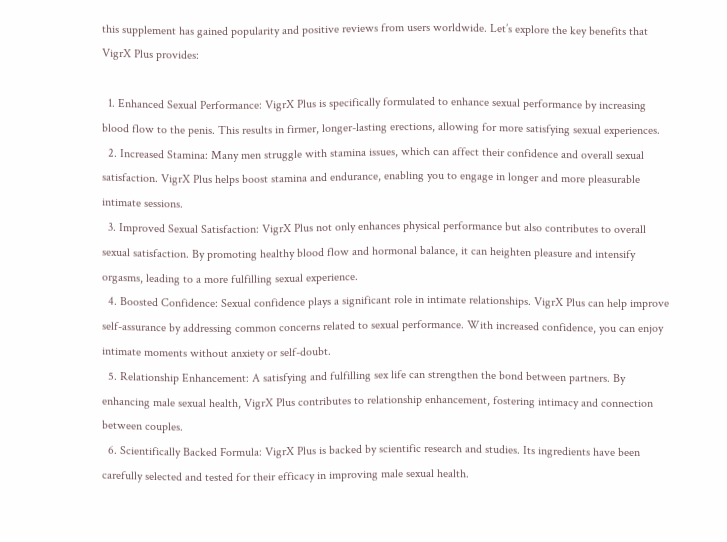this supplement has gained popularity and positive reviews from users worldwide. Let’s explore the key benefits that VigrX Plus provides:

  1. Enhanced Sexual Performance: VigrX Plus is specifically formulated to enhance sexual performance by increasing blood flow to the penis. This results in firmer, longer-lasting erections, allowing for more satisfying sexual experiences.
  2. Increased Stamina: Many men struggle with stamina issues, which can affect their confidence and overall sexual satisfaction. VigrX Plus helps boost stamina and endurance, enabling you to engage in longer and more pleasurable intimate sessions.
  3. Improved Sexual Satisfaction: VigrX Plus not only enhances physical performance but also contributes to overall sexual satisfaction. By promoting healthy blood flow and hormonal balance, it can heighten pleasure and intensify orgasms, leading to a more fulfilling sexual experience.
  4. Boosted Confidence: Sexual confidence plays a significant role in intimate relationships. VigrX Plus can help improve self-assurance by addressing common concerns related to sexual performance. With increased confidence, you can enjoy intimate moments without anxiety or self-doubt.
  5. Relationship Enhancement: A satisfying and fulfilling sex life can strengthen the bond between partners. By enhancing male sexual health, VigrX Plus contributes to relationship enhancement, fostering intimacy and connection between couples.
  6. Scientifically Backed Formula: VigrX Plus is backed by scientific research and studies. Its ingredients have been carefully selected and tested for their efficacy in improving male sexual health.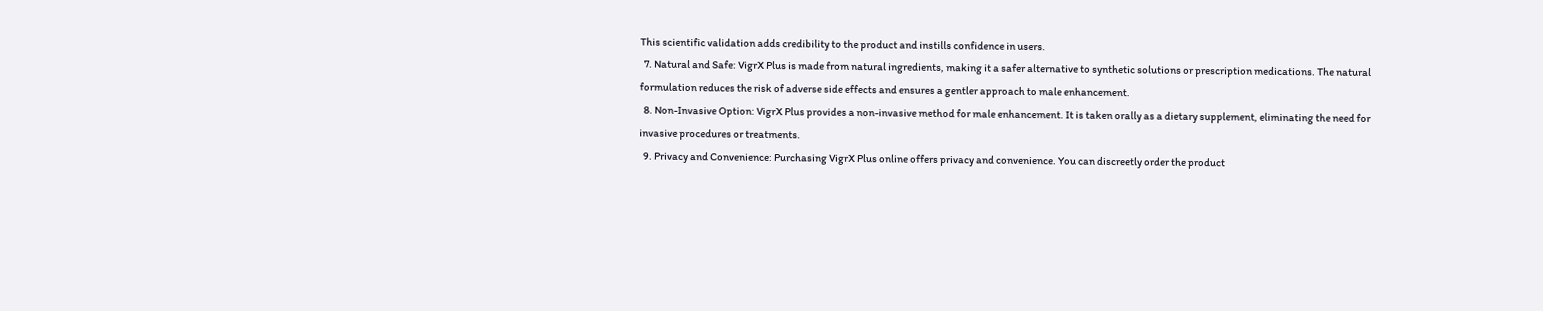This scientific validation adds credibility to the product and instills confidence in users.
  7. Natural and Safe: VigrX Plus is made from natural ingredients, making it a safer alternative to synthetic solutions or prescription medications. The natural formulation reduces the risk of adverse side effects and ensures a gentler approach to male enhancement.
  8. Non-Invasive Option: VigrX Plus provides a non-invasive method for male enhancement. It is taken orally as a dietary supplement, eliminating the need for invasive procedures or treatments.
  9. Privacy and Convenience: Purchasing VigrX Plus online offers privacy and convenience. You can discreetly order the product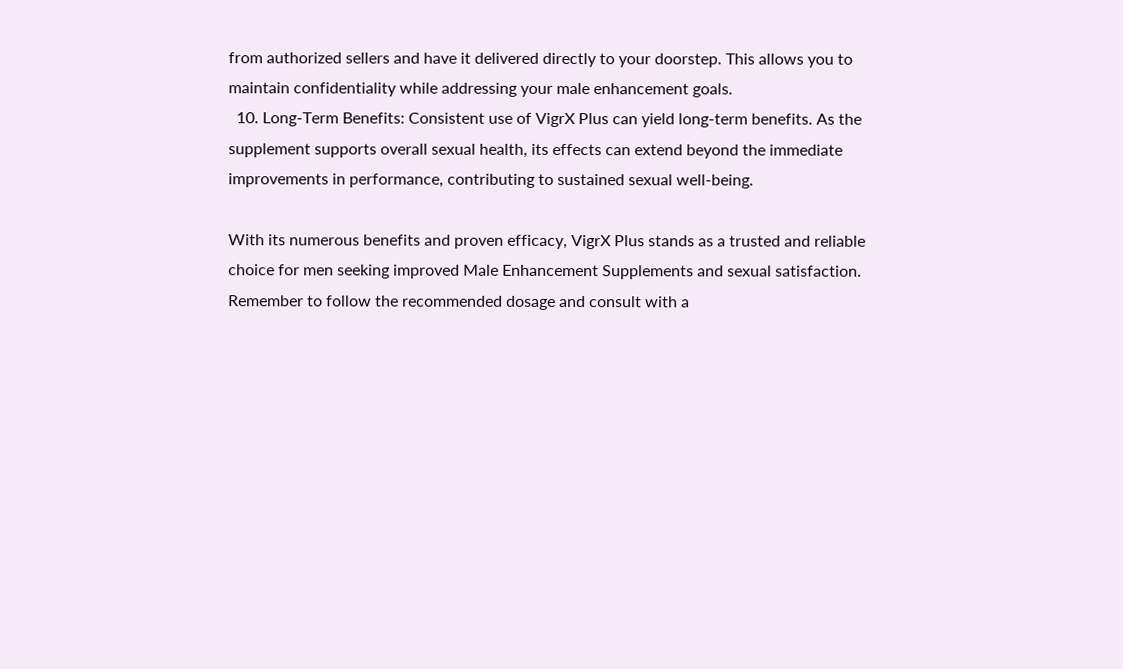from authorized sellers and have it delivered directly to your doorstep. This allows you to maintain confidentiality while addressing your male enhancement goals.
  10. Long-Term Benefits: Consistent use of VigrX Plus can yield long-term benefits. As the supplement supports overall sexual health, its effects can extend beyond the immediate improvements in performance, contributing to sustained sexual well-being.

With its numerous benefits and proven efficacy, VigrX Plus stands as a trusted and reliable choice for men seeking improved Male Enhancement Supplements and sexual satisfaction. Remember to follow the recommended dosage and consult with a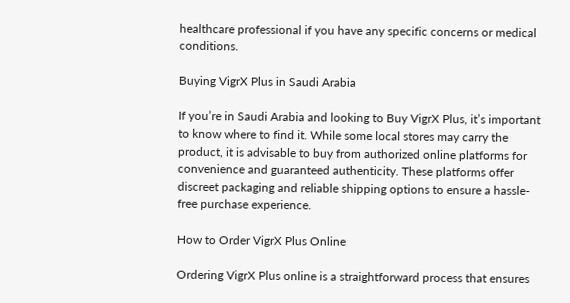healthcare professional if you have any specific concerns or medical conditions.

Buying VigrX Plus in Saudi Arabia

If you’re in Saudi Arabia and looking to Buy VigrX Plus, it’s important to know where to find it. While some local stores may carry the product, it is advisable to buy from authorized online platforms for convenience and guaranteed authenticity. These platforms offer discreet packaging and reliable shipping options to ensure a hassle-free purchase experience.

How to Order VigrX Plus Online

Ordering VigrX Plus online is a straightforward process that ensures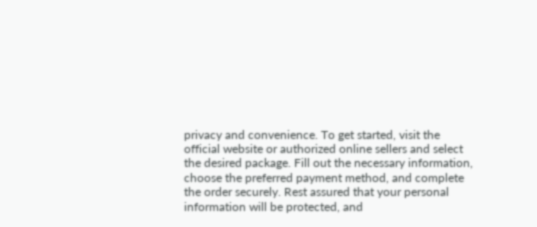privacy and convenience. To get started, visit the official website or authorized online sellers and select the desired package. Fill out the necessary information, choose the preferred payment method, and complete the order securely. Rest assured that your personal information will be protected, and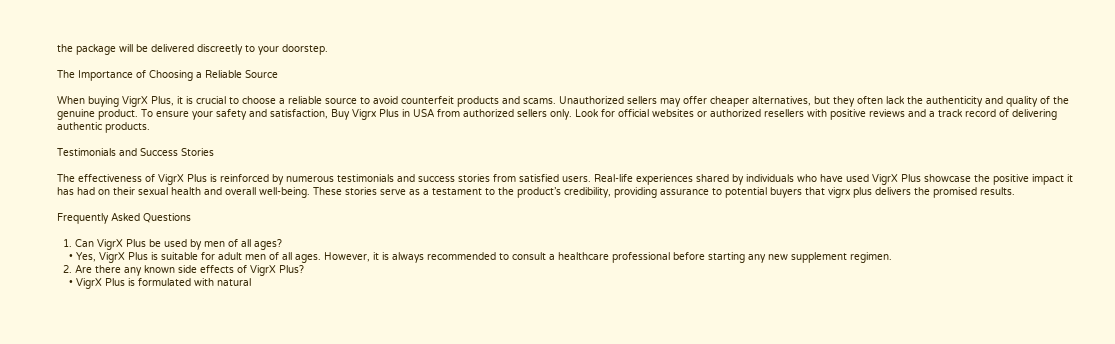the package will be delivered discreetly to your doorstep.

The Importance of Choosing a Reliable Source

When buying VigrX Plus, it is crucial to choose a reliable source to avoid counterfeit products and scams. Unauthorized sellers may offer cheaper alternatives, but they often lack the authenticity and quality of the genuine product. To ensure your safety and satisfaction, Buy Vigrx Plus in USA from authorized sellers only. Look for official websites or authorized resellers with positive reviews and a track record of delivering authentic products.

Testimonials and Success Stories

The effectiveness of VigrX Plus is reinforced by numerous testimonials and success stories from satisfied users. Real-life experiences shared by individuals who have used VigrX Plus showcase the positive impact it has had on their sexual health and overall well-being. These stories serve as a testament to the product’s credibility, providing assurance to potential buyers that vigrx plus delivers the promised results.

Frequently Asked Questions

  1. Can VigrX Plus be used by men of all ages?
    • Yes, VigrX Plus is suitable for adult men of all ages. However, it is always recommended to consult a healthcare professional before starting any new supplement regimen.
  2. Are there any known side effects of VigrX Plus?
    • VigrX Plus is formulated with natural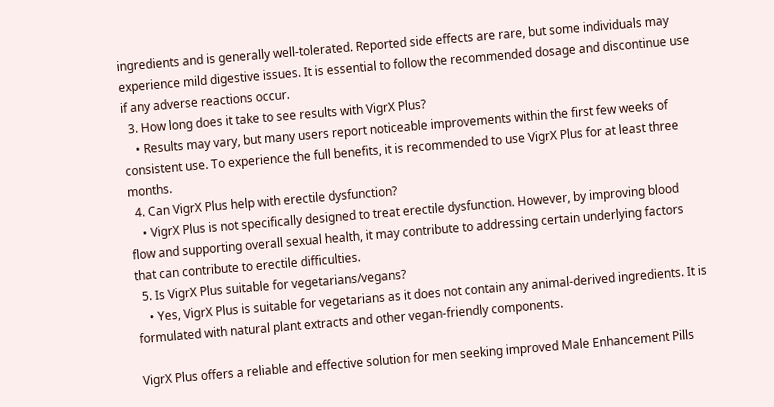ingredients and is generally well-tolerated. Reported side effects are rare, but some individuals may experience mild digestive issues. It is essential to follow the recommended dosage and discontinue use if any adverse reactions occur.
  3. How long does it take to see results with VigrX Plus?
    • Results may vary, but many users report noticeable improvements within the first few weeks of consistent use. To experience the full benefits, it is recommended to use VigrX Plus for at least three months.
  4. Can VigrX Plus help with erectile dysfunction?
    • VigrX Plus is not specifically designed to treat erectile dysfunction. However, by improving blood flow and supporting overall sexual health, it may contribute to addressing certain underlying factors that can contribute to erectile difficulties.
  5. Is VigrX Plus suitable for vegetarians/vegans?
    • Yes, VigrX Plus is suitable for vegetarians as it does not contain any animal-derived ingredients. It is formulated with natural plant extracts and other vegan-friendly components.

VigrX Plus offers a reliable and effective solution for men seeking improved Male Enhancement Pills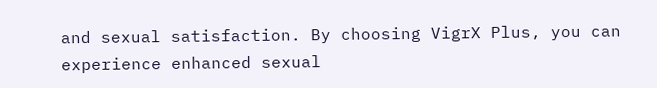and sexual satisfaction. By choosing VigrX Plus, you can experience enhanced sexual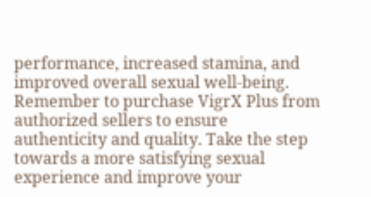performance, increased stamina, and improved overall sexual well-being. Remember to purchase VigrX Plus from authorized sellers to ensure authenticity and quality. Take the step towards a more satisfying sexual experience and improve your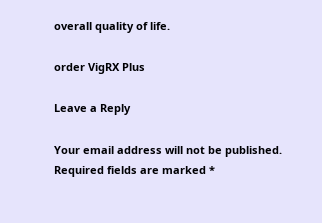overall quality of life.

order VigRX Plus

Leave a Reply

Your email address will not be published. Required fields are marked *